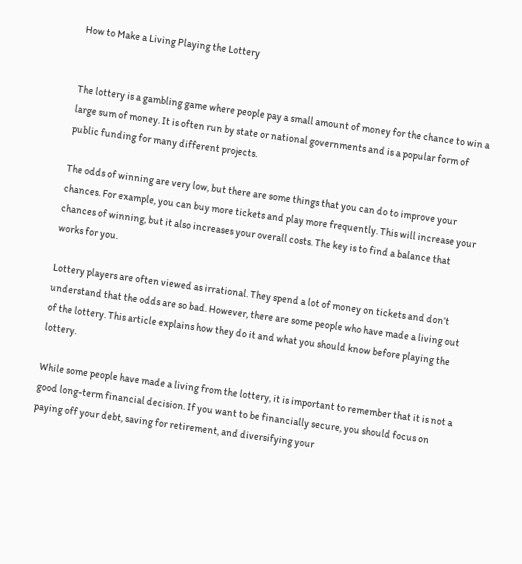How to Make a Living Playing the Lottery


The lottery is a gambling game where people pay a small amount of money for the chance to win a large sum of money. It is often run by state or national governments and is a popular form of public funding for many different projects.

The odds of winning are very low, but there are some things that you can do to improve your chances. For example, you can buy more tickets and play more frequently. This will increase your chances of winning, but it also increases your overall costs. The key is to find a balance that works for you.

Lottery players are often viewed as irrational. They spend a lot of money on tickets and don’t understand that the odds are so bad. However, there are some people who have made a living out of the lottery. This article explains how they do it and what you should know before playing the lottery.

While some people have made a living from the lottery, it is important to remember that it is not a good long-term financial decision. If you want to be financially secure, you should focus on paying off your debt, saving for retirement, and diversifying your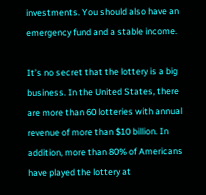investments. You should also have an emergency fund and a stable income.

It’s no secret that the lottery is a big business. In the United States, there are more than 60 lotteries with annual revenue of more than $10 billion. In addition, more than 80% of Americans have played the lottery at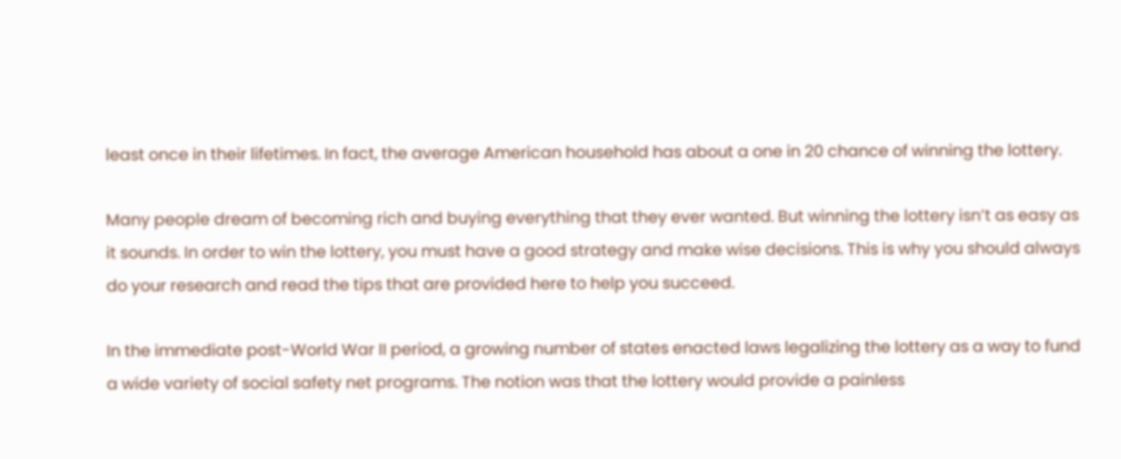least once in their lifetimes. In fact, the average American household has about a one in 20 chance of winning the lottery.

Many people dream of becoming rich and buying everything that they ever wanted. But winning the lottery isn’t as easy as it sounds. In order to win the lottery, you must have a good strategy and make wise decisions. This is why you should always do your research and read the tips that are provided here to help you succeed.

In the immediate post-World War II period, a growing number of states enacted laws legalizing the lottery as a way to fund a wide variety of social safety net programs. The notion was that the lottery would provide a painless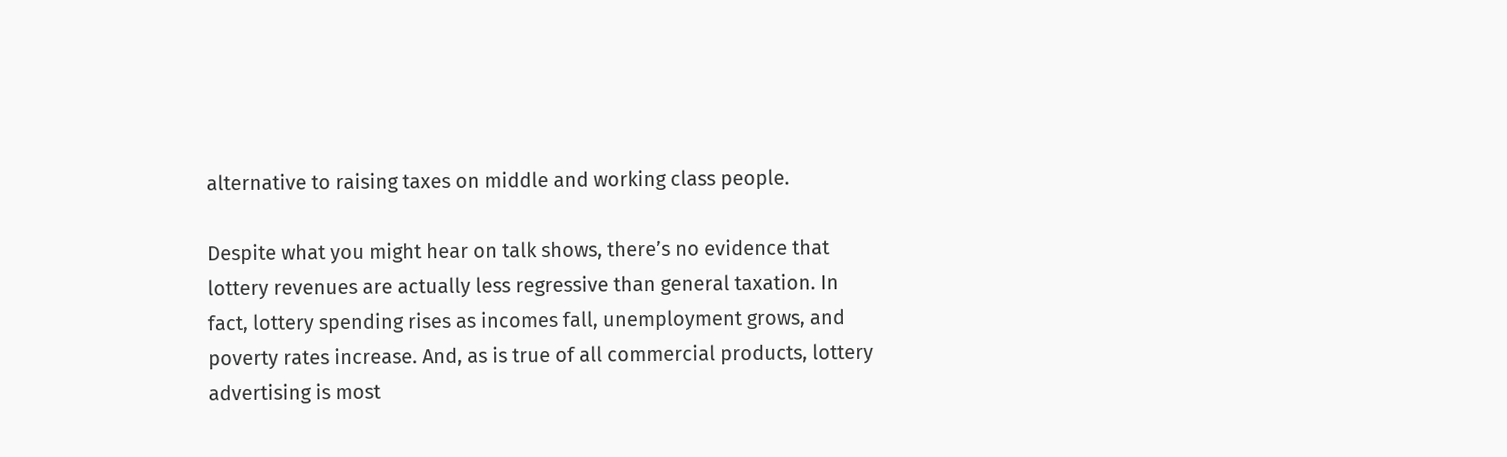alternative to raising taxes on middle and working class people.

Despite what you might hear on talk shows, there’s no evidence that lottery revenues are actually less regressive than general taxation. In fact, lottery spending rises as incomes fall, unemployment grows, and poverty rates increase. And, as is true of all commercial products, lottery advertising is most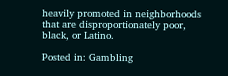heavily promoted in neighborhoods that are disproportionately poor, black, or Latino.

Posted in: Gambling